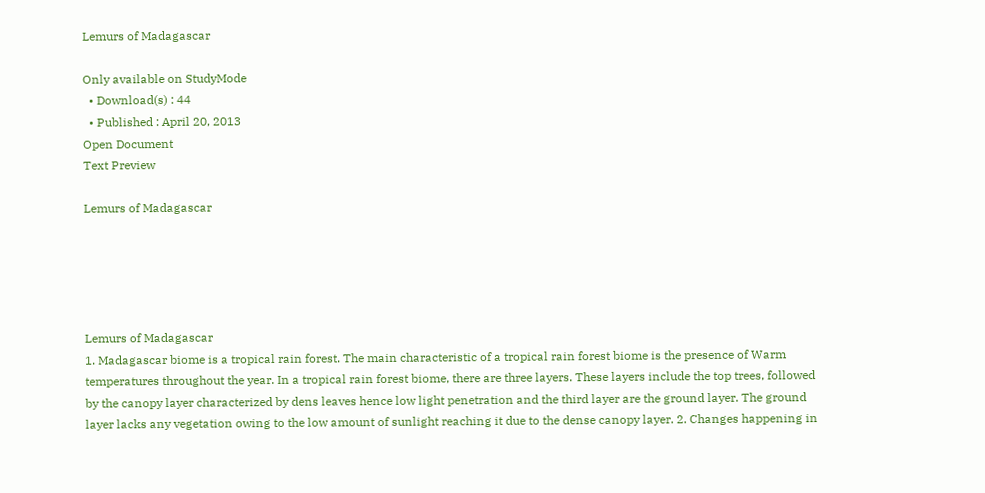Lemurs of Madagascar

Only available on StudyMode
  • Download(s) : 44
  • Published : April 20, 2013
Open Document
Text Preview

Lemurs of Madagascar





Lemurs of Madagascar
1. Madagascar biome is a tropical rain forest. The main characteristic of a tropical rain forest biome is the presence of Warm temperatures throughout the year. In a tropical rain forest biome, there are three layers. These layers include the top trees, followed by the canopy layer characterized by dens leaves hence low light penetration and the third layer are the ground layer. The ground layer lacks any vegetation owing to the low amount of sunlight reaching it due to the dense canopy layer. 2. Changes happening in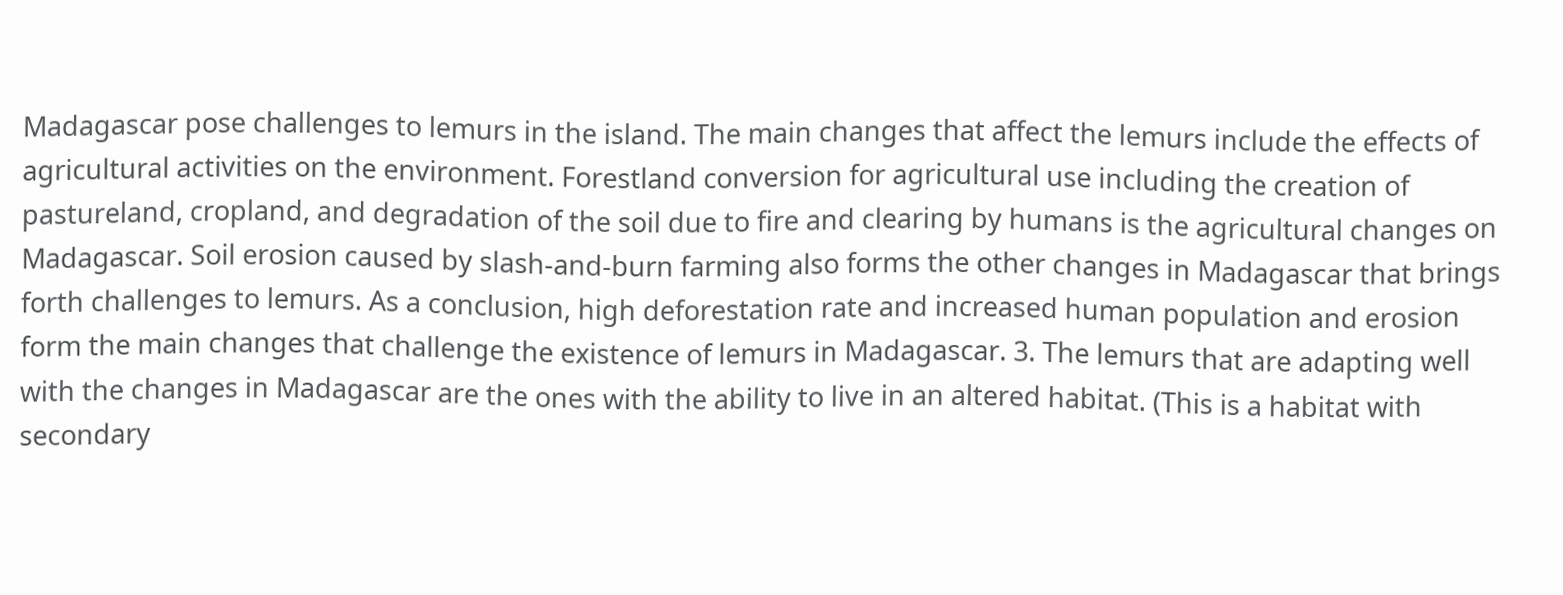Madagascar pose challenges to lemurs in the island. The main changes that affect the lemurs include the effects of agricultural activities on the environment. Forestland conversion for agricultural use including the creation of pastureland, cropland, and degradation of the soil due to fire and clearing by humans is the agricultural changes on Madagascar. Soil erosion caused by slash-and-burn farming also forms the other changes in Madagascar that brings forth challenges to lemurs. As a conclusion, high deforestation rate and increased human population and erosion form the main changes that challenge the existence of lemurs in Madagascar. 3. The lemurs that are adapting well with the changes in Madagascar are the ones with the ability to live in an altered habitat. (This is a habitat with secondary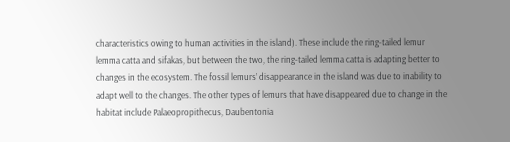characteristics owing to human activities in the island). These include the ring-tailed lemur lemma catta and sifakas, but between the two, the ring-tailed lemma catta is adapting better to changes in the ecosystem. The fossil lemurs’ disappearance in the island was due to inability to adapt well to the changes. The other types of lemurs that have disappeared due to change in the habitat include Palaeopropithecus, Daubentonia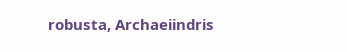robusta, Archaeiindris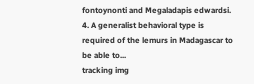fontoynonti and Megaladapis edwardsi. 4. A generalist behavioral type is required of the lemurs in Madagascar to be able to...
tracking img